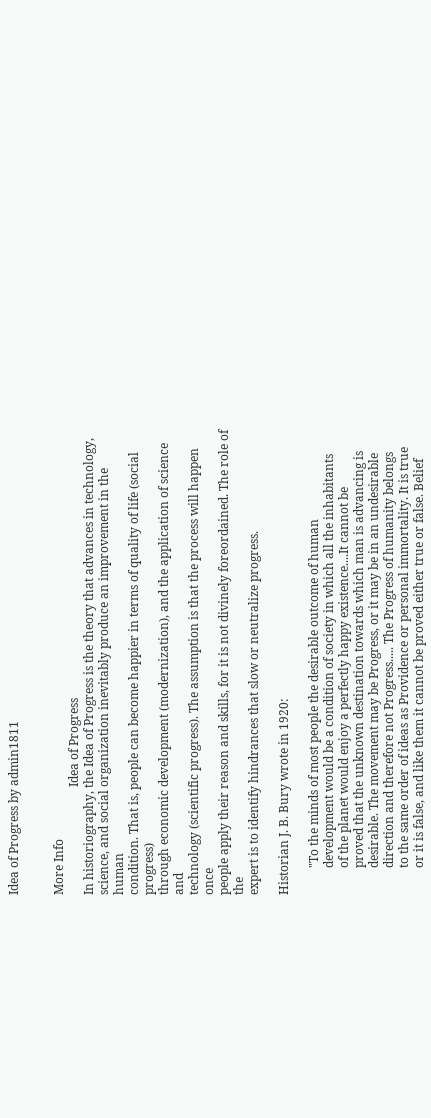Idea of Progress by admin1811


More Info
                                    Idea of Progress
In historiography, the Idea of Progress is the theory that advances in technology,
science, and social organization inevitably produce an improvement in the human
condition. That is, people can become happier in terms of quality of life (social progress)
through economic development (modernization), and the application of science and
technology (scientific progress). The assumption is that the process will happen once
people apply their reason and skills, for it is not divinely foreordained. The role of the
expert is to identify hindrances that slow or neutralize progress.

Historian J. B. Bury wrote in 1920:

         "To the minds of most people the desirable outcome of human
         development would be a condition of society in which all the inhabitants
         of the planet would enjoy a perfectly happy existence....It cannot be
         proved that the unknown destination towards which man is advancing is
         desirable. The movement may be Progress, or it may be in an undesirable
         direction and therefore not Progress..... The Progress of humanity belongs
         to the same order of ideas as Providence or personal immortality. It is true
         or it is false, and like them it cannot be proved either true or false. Belief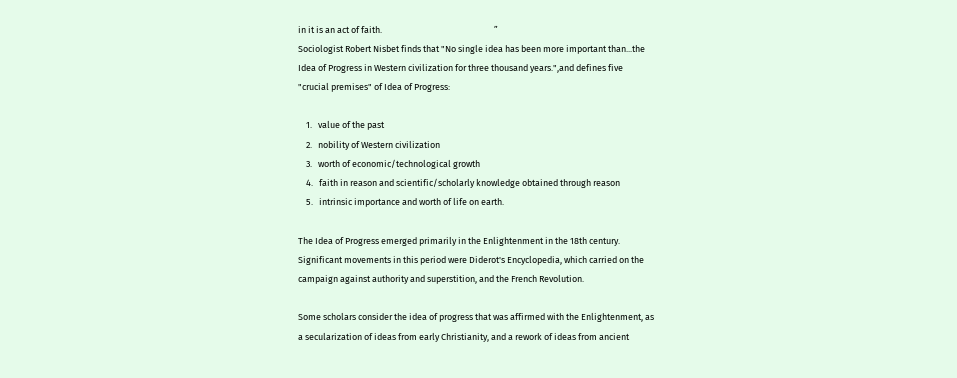in it is an act of faith.                                                        ”
Sociologist Robert Nisbet finds that "No single idea has been more important than...the
Idea of Progress in Western civilization for three thousand years.",and defines five
"crucial premises" of Idea of Progress:

    1.   value of the past
    2.   nobility of Western civilization
    3.   worth of economic/technological growth
    4.   faith in reason and scientific/scholarly knowledge obtained through reason
    5.   intrinsic importance and worth of life on earth.

The Idea of Progress emerged primarily in the Enlightenment in the 18th century.
Significant movements in this period were Diderot's Encyclopedia, which carried on the
campaign against authority and superstition, and the French Revolution.

Some scholars consider the idea of progress that was affirmed with the Enlightenment, as
a secularization of ideas from early Christianity, and a rework of ideas from ancient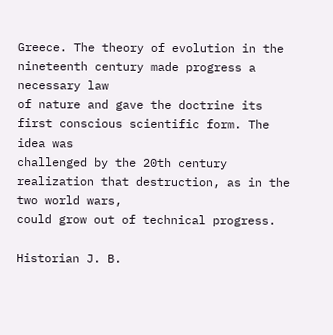Greece. The theory of evolution in the nineteenth century made progress a necessary law
of nature and gave the doctrine its first conscious scientific form. The idea was
challenged by the 20th century realization that destruction, as in the two world wars,
could grow out of technical progress.

Historian J. B.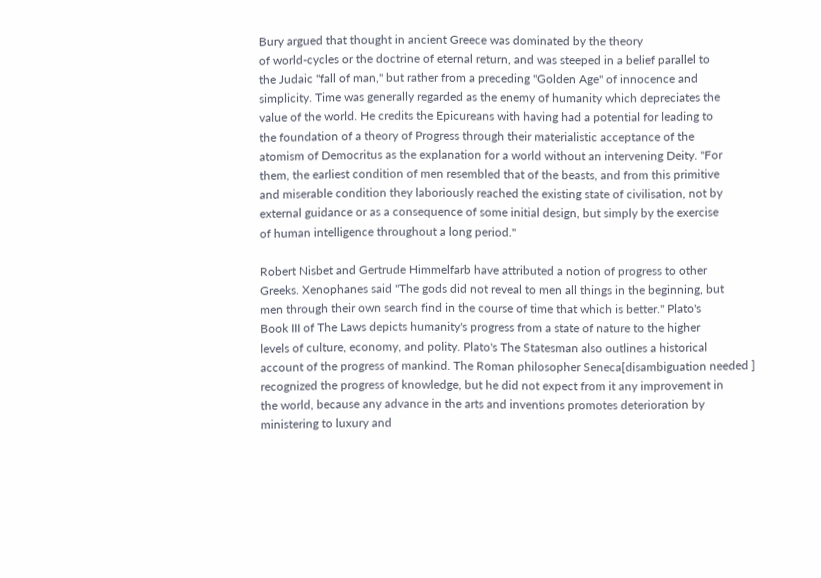Bury argued that thought in ancient Greece was dominated by the theory
of world-cycles or the doctrine of eternal return, and was steeped in a belief parallel to
the Judaic "fall of man," but rather from a preceding "Golden Age" of innocence and
simplicity. Time was generally regarded as the enemy of humanity which depreciates the
value of the world. He credits the Epicureans with having had a potential for leading to
the foundation of a theory of Progress through their materialistic acceptance of the
atomism of Democritus as the explanation for a world without an intervening Deity. "For
them, the earliest condition of men resembled that of the beasts, and from this primitive
and miserable condition they laboriously reached the existing state of civilisation, not by
external guidance or as a consequence of some initial design, but simply by the exercise
of human intelligence throughout a long period."

Robert Nisbet and Gertrude Himmelfarb have attributed a notion of progress to other
Greeks. Xenophanes said "The gods did not reveal to men all things in the beginning, but
men through their own search find in the course of time that which is better." Plato's
Book III of The Laws depicts humanity's progress from a state of nature to the higher
levels of culture, economy, and polity. Plato's The Statesman also outlines a historical
account of the progress of mankind. The Roman philosopher Seneca[disambiguation needed ]
recognized the progress of knowledge, but he did not expect from it any improvement in
the world, because any advance in the arts and inventions promotes deterioration by
ministering to luxury and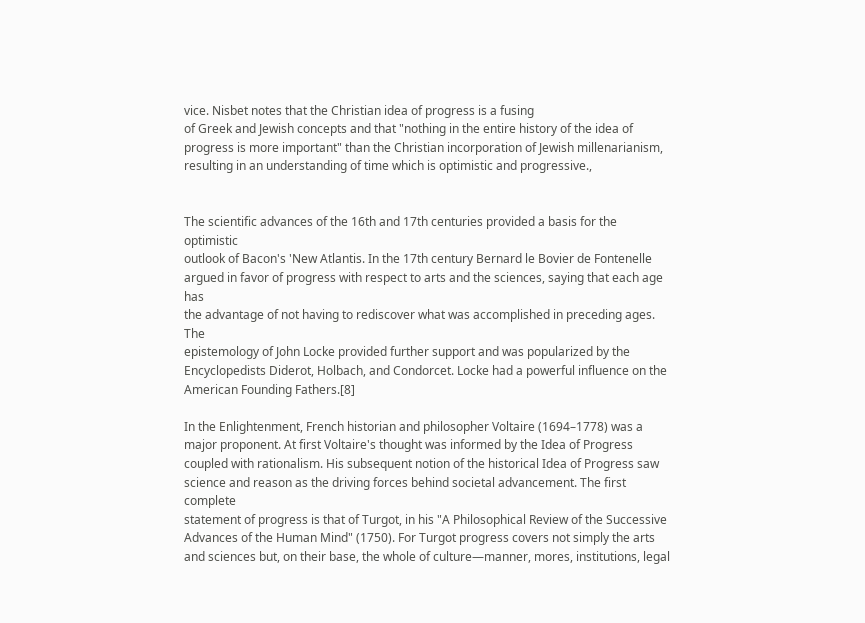vice. Nisbet notes that the Christian idea of progress is a fusing
of Greek and Jewish concepts and that "nothing in the entire history of the idea of
progress is more important" than the Christian incorporation of Jewish millenarianism,
resulting in an understanding of time which is optimistic and progressive.,


The scientific advances of the 16th and 17th centuries provided a basis for the optimistic
outlook of Bacon's 'New Atlantis. In the 17th century Bernard le Bovier de Fontenelle
argued in favor of progress with respect to arts and the sciences, saying that each age has
the advantage of not having to rediscover what was accomplished in preceding ages. The
epistemology of John Locke provided further support and was popularized by the
Encyclopedists Diderot, Holbach, and Condorcet. Locke had a powerful influence on the
American Founding Fathers.[8]

In the Enlightenment, French historian and philosopher Voltaire (1694–1778) was a
major proponent. At first Voltaire's thought was informed by the Idea of Progress
coupled with rationalism. His subsequent notion of the historical Idea of Progress saw
science and reason as the driving forces behind societal advancement. The first complete
statement of progress is that of Turgot, in his "A Philosophical Review of the Successive
Advances of the Human Mind" (1750). For Turgot progress covers not simply the arts
and sciences but, on their base, the whole of culture—manner, mores, institutions, legal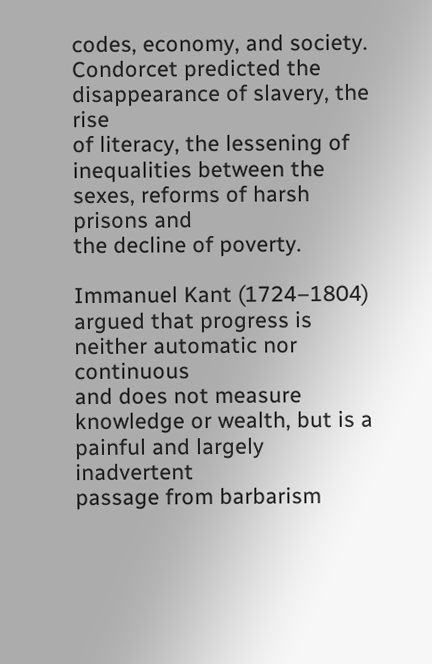codes, economy, and society. Condorcet predicted the disappearance of slavery, the rise
of literacy, the lessening of inequalities between the sexes, reforms of harsh prisons and
the decline of poverty.

Immanuel Kant (1724–1804) argued that progress is neither automatic nor continuous
and does not measure knowledge or wealth, but is a painful and largely inadvertent
passage from barbarism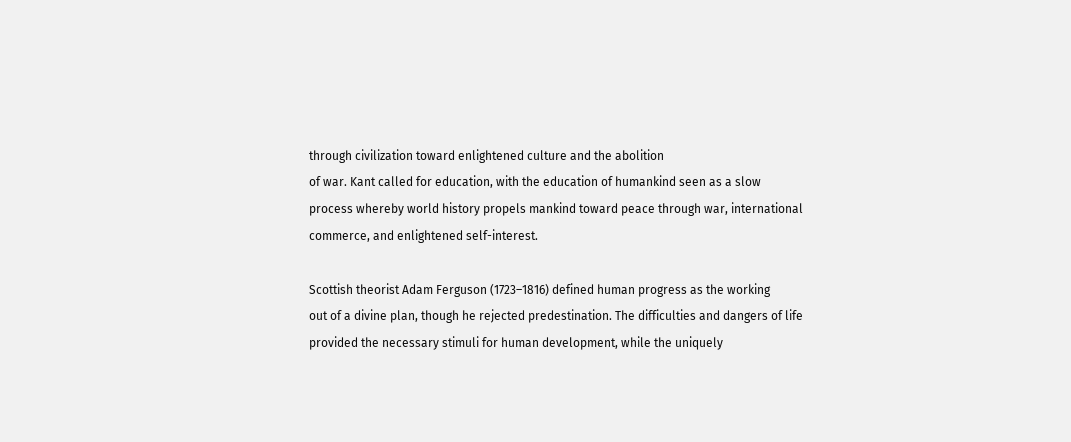through civilization toward enlightened culture and the abolition
of war. Kant called for education, with the education of humankind seen as a slow
process whereby world history propels mankind toward peace through war, international
commerce, and enlightened self-interest.

Scottish theorist Adam Ferguson (1723–1816) defined human progress as the working
out of a divine plan, though he rejected predestination. The difficulties and dangers of life
provided the necessary stimuli for human development, while the uniquely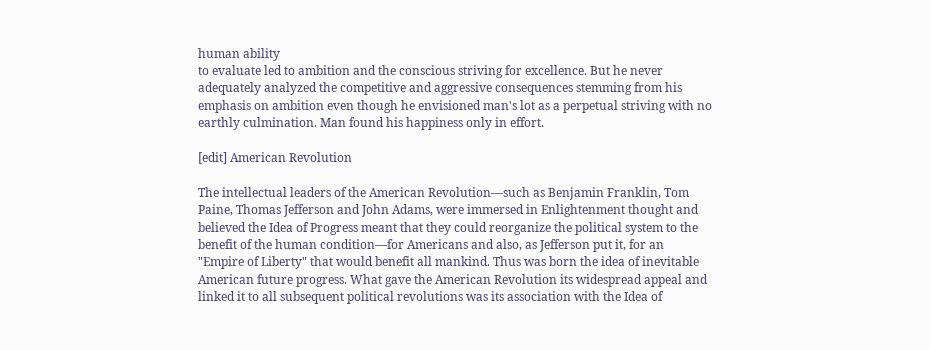human ability
to evaluate led to ambition and the conscious striving for excellence. But he never
adequately analyzed the competitive and aggressive consequences stemming from his
emphasis on ambition even though he envisioned man's lot as a perpetual striving with no
earthly culmination. Man found his happiness only in effort.

[edit] American Revolution

The intellectual leaders of the American Revolution—such as Benjamin Franklin, Tom
Paine, Thomas Jefferson and John Adams, were immersed in Enlightenment thought and
believed the Idea of Progress meant that they could reorganize the political system to the
benefit of the human condition—for Americans and also, as Jefferson put it, for an
"Empire of Liberty" that would benefit all mankind. Thus was born the idea of inevitable
American future progress. What gave the American Revolution its widespread appeal and
linked it to all subsequent political revolutions was its association with the Idea of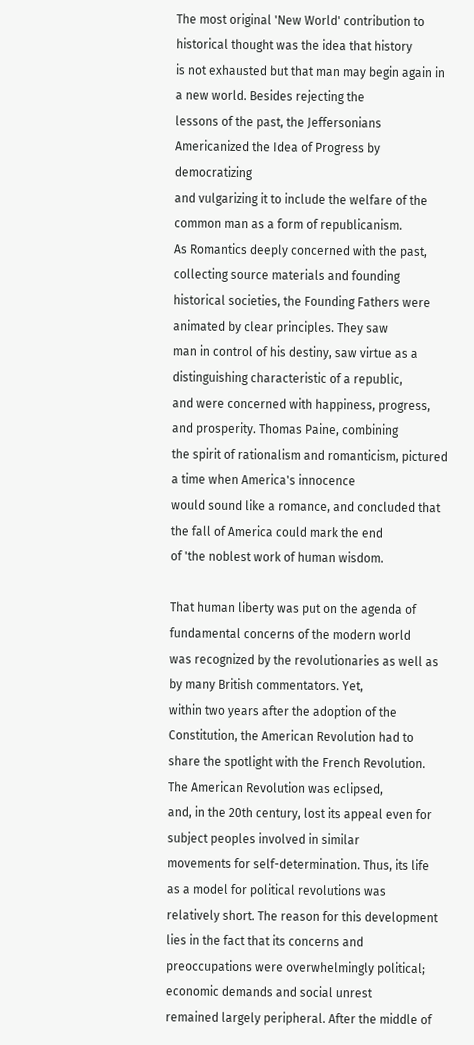The most original 'New World' contribution to historical thought was the idea that history
is not exhausted but that man may begin again in a new world. Besides rejecting the
lessons of the past, the Jeffersonians Americanized the Idea of Progress by democratizing
and vulgarizing it to include the welfare of the common man as a form of republicanism.
As Romantics deeply concerned with the past, collecting source materials and founding
historical societies, the Founding Fathers were animated by clear principles. They saw
man in control of his destiny, saw virtue as a distinguishing characteristic of a republic,
and were concerned with happiness, progress, and prosperity. Thomas Paine, combining
the spirit of rationalism and romanticism, pictured a time when America's innocence
would sound like a romance, and concluded that the fall of America could mark the end
of 'the noblest work of human wisdom.

That human liberty was put on the agenda of fundamental concerns of the modern world
was recognized by the revolutionaries as well as by many British commentators. Yet,
within two years after the adoption of the Constitution, the American Revolution had to
share the spotlight with the French Revolution. The American Revolution was eclipsed,
and, in the 20th century, lost its appeal even for subject peoples involved in similar
movements for self-determination. Thus, its life as a model for political revolutions was
relatively short. The reason for this development lies in the fact that its concerns and
preoccupations were overwhelmingly political; economic demands and social unrest
remained largely peripheral. After the middle of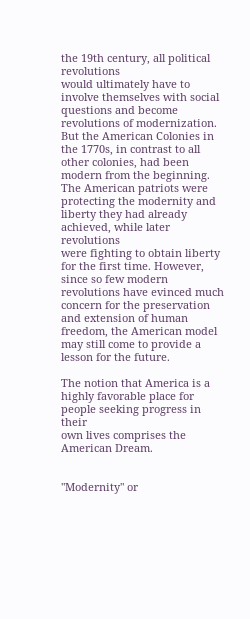the 19th century, all political revolutions
would ultimately have to involve themselves with social questions and become
revolutions of modernization. But the American Colonies in the 1770s, in contrast to all
other colonies, had been modern from the beginning. The American patriots were
protecting the modernity and liberty they had already achieved, while later revolutions
were fighting to obtain liberty for the first time. However, since so few modern
revolutions have evinced much concern for the preservation and extension of human
freedom, the American model may still come to provide a lesson for the future.

The notion that America is a highly favorable place for people seeking progress in their
own lives comprises the American Dream.


"Modernity" or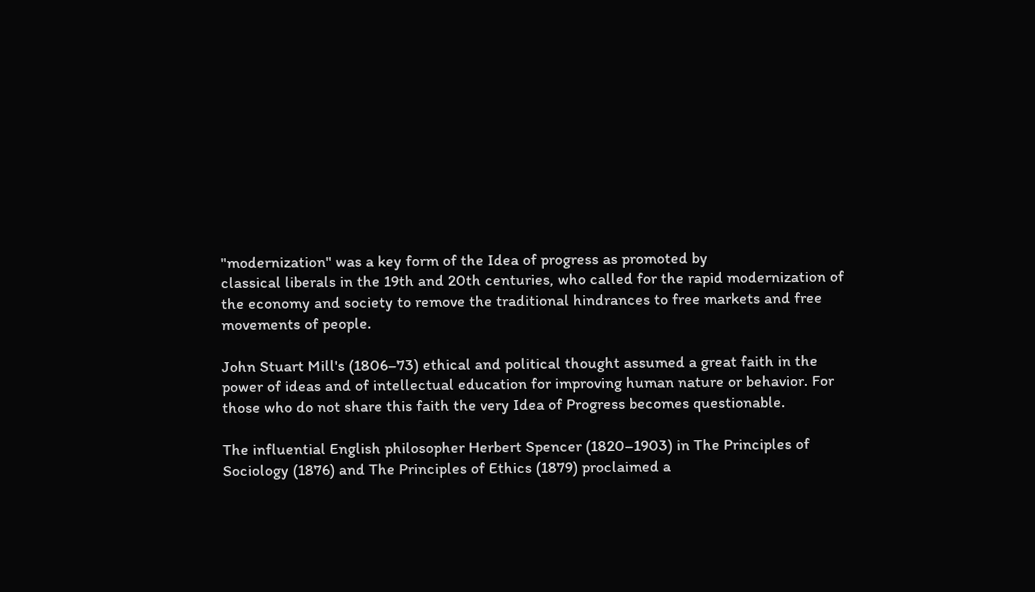"modernization" was a key form of the Idea of progress as promoted by
classical liberals in the 19th and 20th centuries, who called for the rapid modernization of
the economy and society to remove the traditional hindrances to free markets and free
movements of people.

John Stuart Mill's (1806–73) ethical and political thought assumed a great faith in the
power of ideas and of intellectual education for improving human nature or behavior. For
those who do not share this faith the very Idea of Progress becomes questionable.

The influential English philosopher Herbert Spencer (1820–1903) in The Principles of
Sociology (1876) and The Principles of Ethics (1879) proclaimed a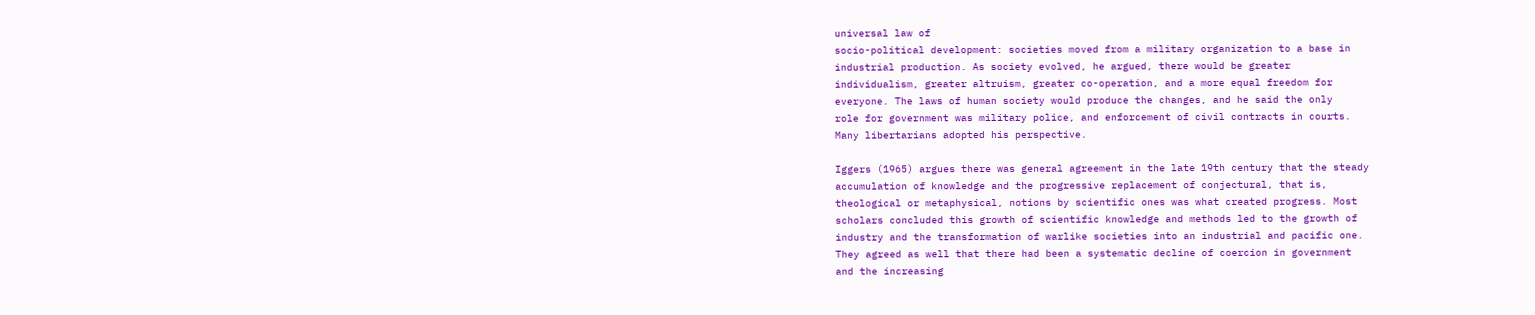universal law of
socio-political development: societies moved from a military organization to a base in
industrial production. As society evolved, he argued, there would be greater
individualism, greater altruism, greater co-operation, and a more equal freedom for
everyone. The laws of human society would produce the changes, and he said the only
role for government was military police, and enforcement of civil contracts in courts.
Many libertarians adopted his perspective.

Iggers (1965) argues there was general agreement in the late 19th century that the steady
accumulation of knowledge and the progressive replacement of conjectural, that is,
theological or metaphysical, notions by scientific ones was what created progress. Most
scholars concluded this growth of scientific knowledge and methods led to the growth of
industry and the transformation of warlike societies into an industrial and pacific one.
They agreed as well that there had been a systematic decline of coercion in government
and the increasing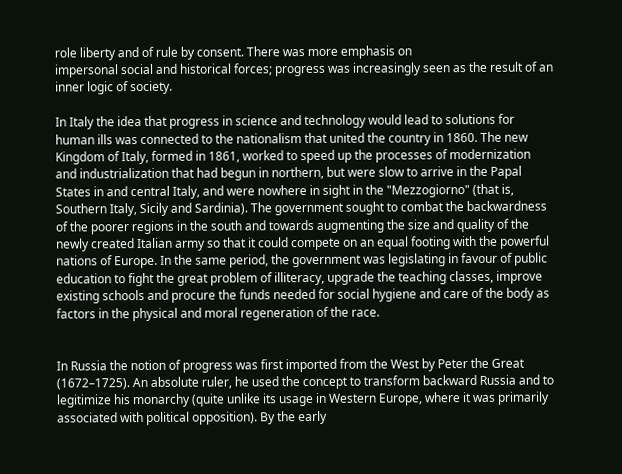role liberty and of rule by consent. There was more emphasis on
impersonal social and historical forces; progress was increasingly seen as the result of an
inner logic of society.

In Italy the idea that progress in science and technology would lead to solutions for
human ills was connected to the nationalism that united the country in 1860. The new
Kingdom of Italy, formed in 1861, worked to speed up the processes of modernization
and industrialization that had begun in northern, but were slow to arrive in the Papal
States in and central Italy, and were nowhere in sight in the "Mezzogiorno" (that is,
Southern Italy, Sicily and Sardinia). The government sought to combat the backwardness
of the poorer regions in the south and towards augmenting the size and quality of the
newly created Italian army so that it could compete on an equal footing with the powerful
nations of Europe. In the same period, the government was legislating in favour of public
education to fight the great problem of illiteracy, upgrade the teaching classes, improve
existing schools and procure the funds needed for social hygiene and care of the body as
factors in the physical and moral regeneration of the race.


In Russia the notion of progress was first imported from the West by Peter the Great
(1672–1725). An absolute ruler, he used the concept to transform backward Russia and to
legitimize his monarchy (quite unlike its usage in Western Europe, where it was primarily
associated with political opposition). By the early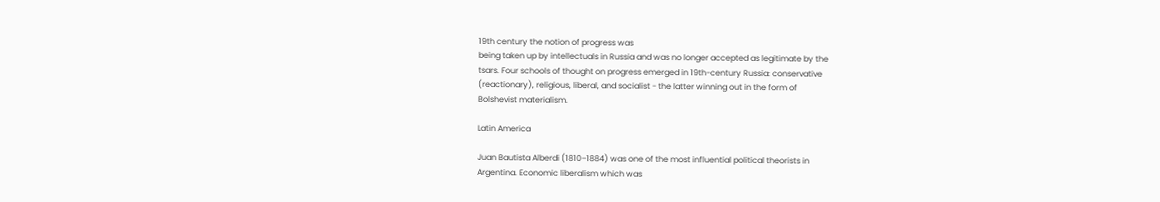19th century the notion of progress was
being taken up by intellectuals in Russia and was no longer accepted as legitimate by the
tsars. Four schools of thought on progress emerged in 19th-century Russia: conservative
(reactionary), religious, liberal, and socialist - the latter winning out in the form of
Bolshevist materialism.

Latin America

Juan Bautista Alberdi (1810–1884) was one of the most influential political theorists in
Argentina. Economic liberalism which was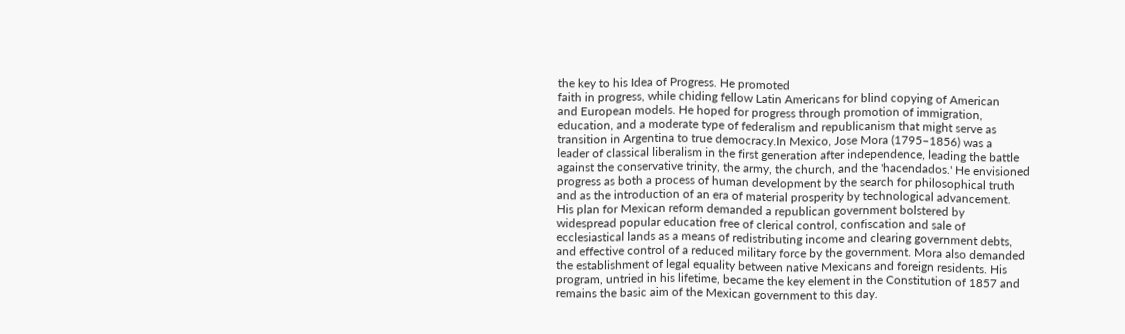the key to his Idea of Progress. He promoted
faith in progress, while chiding fellow Latin Americans for blind copying of American
and European models. He hoped for progress through promotion of immigration,
education, and a moderate type of federalism and republicanism that might serve as
transition in Argentina to true democracy.In Mexico, Jose Mora (1795–1856) was a
leader of classical liberalism in the first generation after independence, leading the battle
against the conservative trinity, the army, the church, and the 'hacendados.' He envisioned
progress as both a process of human development by the search for philosophical truth
and as the introduction of an era of material prosperity by technological advancement.
His plan for Mexican reform demanded a republican government bolstered by
widespread popular education free of clerical control, confiscation and sale of
ecclesiastical lands as a means of redistributing income and clearing government debts,
and effective control of a reduced military force by the government. Mora also demanded
the establishment of legal equality between native Mexicans and foreign residents. His
program, untried in his lifetime, became the key element in the Constitution of 1857 and
remains the basic aim of the Mexican government to this day.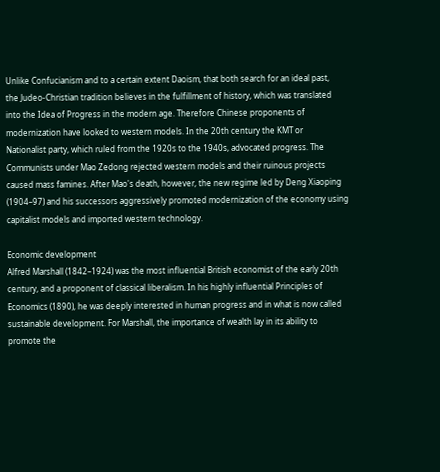Unlike Confucianism and to a certain extent Daoism, that both search for an ideal past,
the Judeo-Christian tradition believes in the fulfillment of history, which was translated
into the Idea of Progress in the modern age. Therefore Chinese proponents of
modernization have looked to western models. In the 20th century the KMT or
Nationalist party, which ruled from the 1920s to the 1940s, advocated progress. The
Communists under Mao Zedong rejected western models and their ruinous projects
caused mass famines. After Mao's death, however, the new regime led by Deng Xiaoping
(1904–97) and his successors aggressively promoted modernization of the economy using
capitalist models and imported western technology.

Economic development
Alfred Marshall (1842–1924) was the most influential British economist of the early 20th
century, and a proponent of classical liberalism. In his highly influential Principles of
Economics (1890), he was deeply interested in human progress and in what is now called
sustainable development. For Marshall, the importance of wealth lay in its ability to
promote the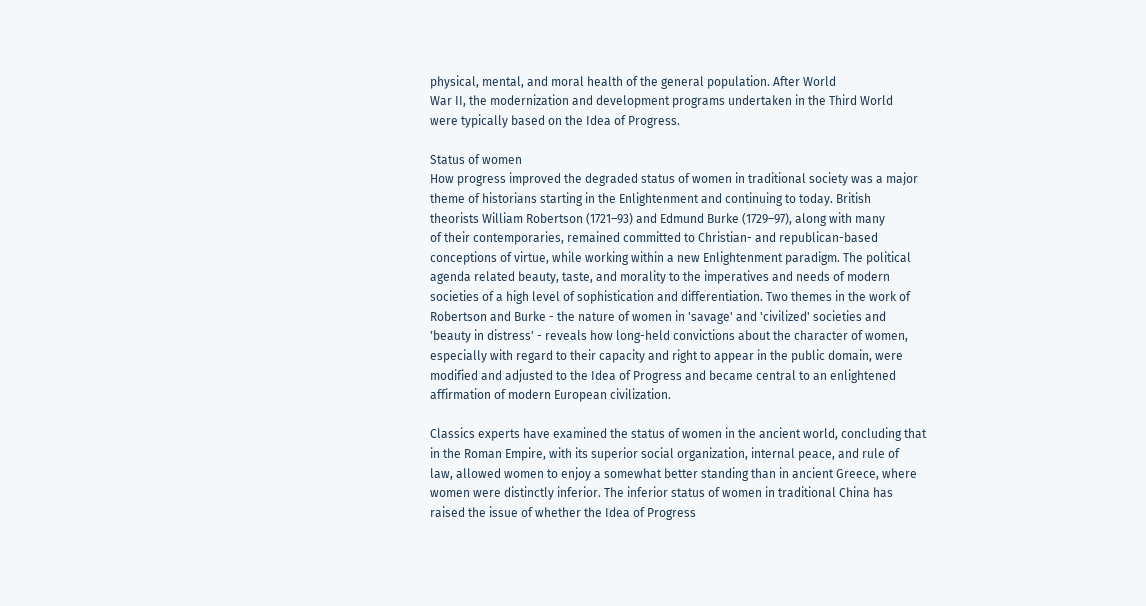physical, mental, and moral health of the general population. After World
War II, the modernization and development programs undertaken in the Third World
were typically based on the Idea of Progress.

Status of women
How progress improved the degraded status of women in traditional society was a major
theme of historians starting in the Enlightenment and continuing to today. British
theorists William Robertson (1721–93) and Edmund Burke (1729–97), along with many
of their contemporaries, remained committed to Christian- and republican-based
conceptions of virtue, while working within a new Enlightenment paradigm. The political
agenda related beauty, taste, and morality to the imperatives and needs of modern
societies of a high level of sophistication and differentiation. Two themes in the work of
Robertson and Burke - the nature of women in 'savage' and 'civilized' societies and
'beauty in distress' - reveals how long-held convictions about the character of women,
especially with regard to their capacity and right to appear in the public domain, were
modified and adjusted to the Idea of Progress and became central to an enlightened
affirmation of modern European civilization.

Classics experts have examined the status of women in the ancient world, concluding that
in the Roman Empire, with its superior social organization, internal peace, and rule of
law, allowed women to enjoy a somewhat better standing than in ancient Greece, where
women were distinctly inferior. The inferior status of women in traditional China has
raised the issue of whether the Idea of Progress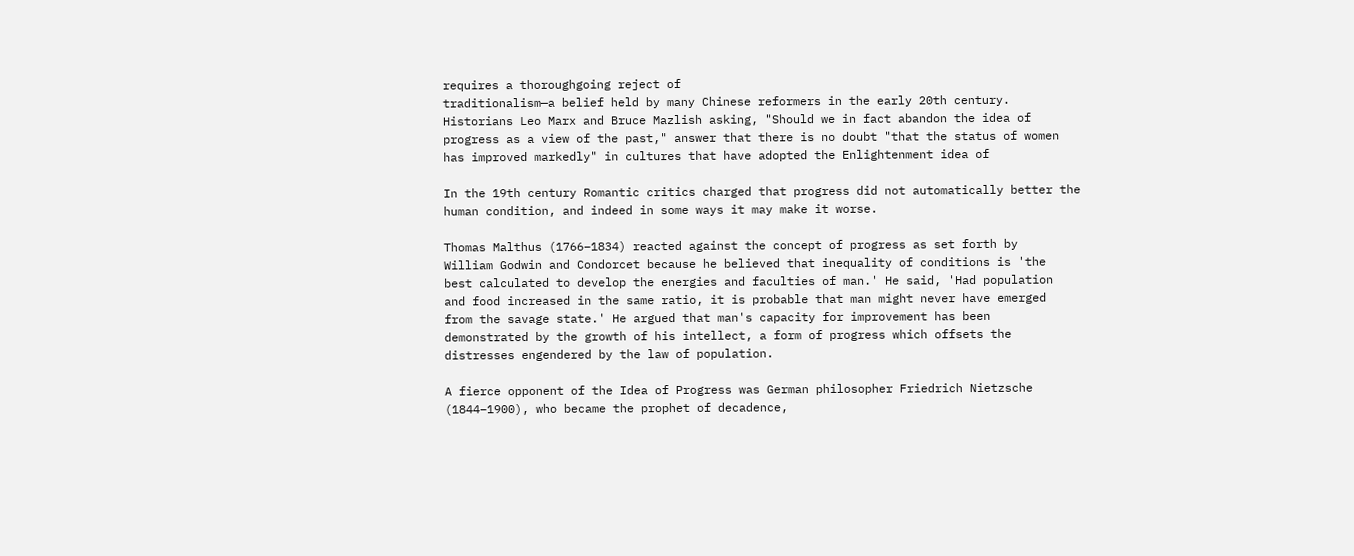requires a thoroughgoing reject of
traditionalism—a belief held by many Chinese reformers in the early 20th century.
Historians Leo Marx and Bruce Mazlish asking, "Should we in fact abandon the idea of
progress as a view of the past," answer that there is no doubt "that the status of women
has improved markedly" in cultures that have adopted the Enlightenment idea of

In the 19th century Romantic critics charged that progress did not automatically better the
human condition, and indeed in some ways it may make it worse.

Thomas Malthus (1766–1834) reacted against the concept of progress as set forth by
William Godwin and Condorcet because he believed that inequality of conditions is 'the
best calculated to develop the energies and faculties of man.' He said, 'Had population
and food increased in the same ratio, it is probable that man might never have emerged
from the savage state.' He argued that man's capacity for improvement has been
demonstrated by the growth of his intellect, a form of progress which offsets the
distresses engendered by the law of population.

A fierce opponent of the Idea of Progress was German philosopher Friedrich Nietzsche
(1844–1900), who became the prophet of decadence,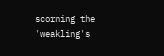scorning the 'weakling's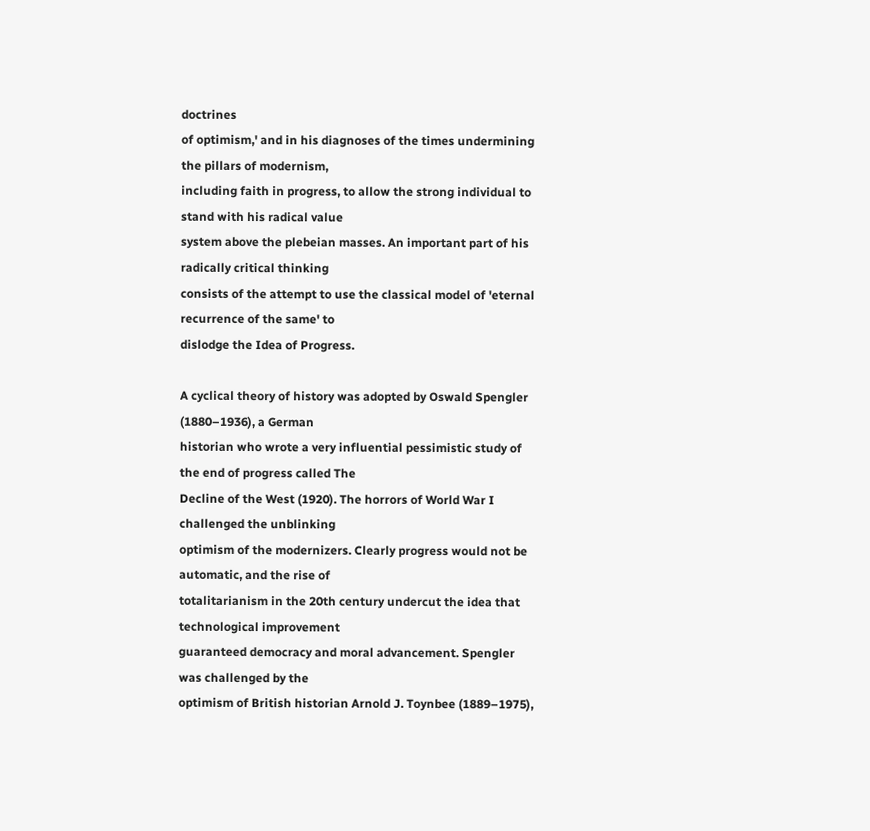doctrines
of optimism,' and in his diagnoses of the times undermining the pillars of modernism,
including faith in progress, to allow the strong individual to stand with his radical value
system above the plebeian masses. An important part of his radically critical thinking
consists of the attempt to use the classical model of 'eternal recurrence of the same' to
dislodge the Idea of Progress.

A cyclical theory of history was adopted by Oswald Spengler (1880–1936), a German
historian who wrote a very influential pessimistic study of the end of progress called The
Decline of the West (1920). The horrors of World War I challenged the unblinking
optimism of the modernizers. Clearly progress would not be automatic, and the rise of
totalitarianism in the 20th century undercut the idea that technological improvement
guaranteed democracy and moral advancement. Spengler was challenged by the
optimism of British historian Arnold J. Toynbee (1889–1975),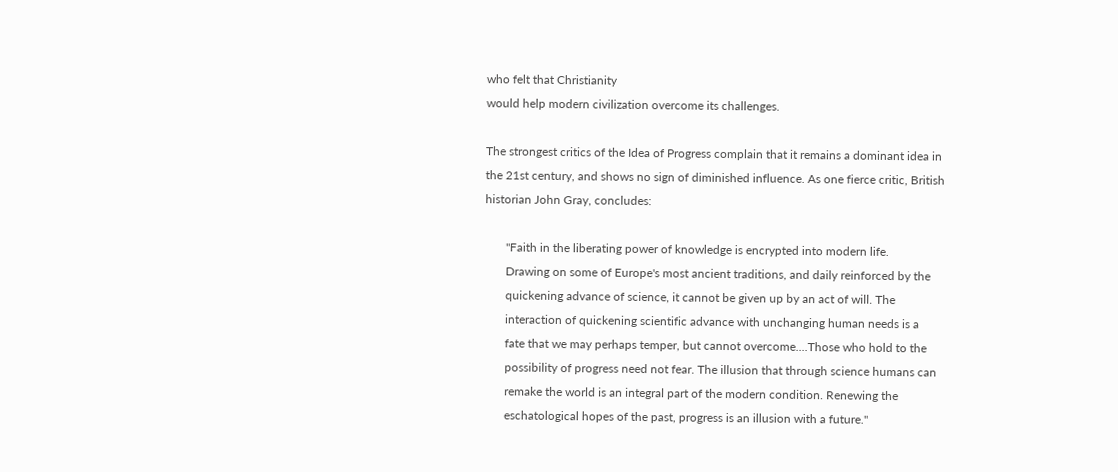who felt that Christianity
would help modern civilization overcome its challenges.

The strongest critics of the Idea of Progress complain that it remains a dominant idea in
the 21st century, and shows no sign of diminished influence. As one fierce critic, British
historian John Gray, concludes:

       "Faith in the liberating power of knowledge is encrypted into modern life.
       Drawing on some of Europe's most ancient traditions, and daily reinforced by the
       quickening advance of science, it cannot be given up by an act of will. The
       interaction of quickening scientific advance with unchanging human needs is a
       fate that we may perhaps temper, but cannot overcome....Those who hold to the
       possibility of progress need not fear. The illusion that through science humans can
       remake the world is an integral part of the modern condition. Renewing the
       eschatological hopes of the past, progress is an illusion with a future."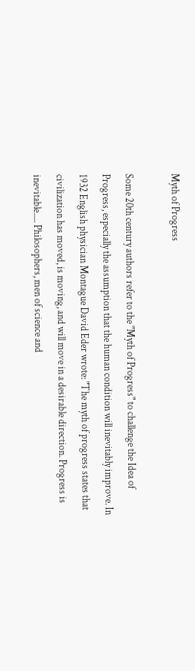Myth of Progress

Some 20th century authors refer to the "Myth of Progress" to challenge the Idea of
Progress, especially the assumption that the human condition will inevitably improve. In
1932 English physician Montague David Eder wrote: "The myth of progress states that
civilization has moved, is moving, and will move in a desirable direction. Progress is
inevitable..... Philosophers, men of science and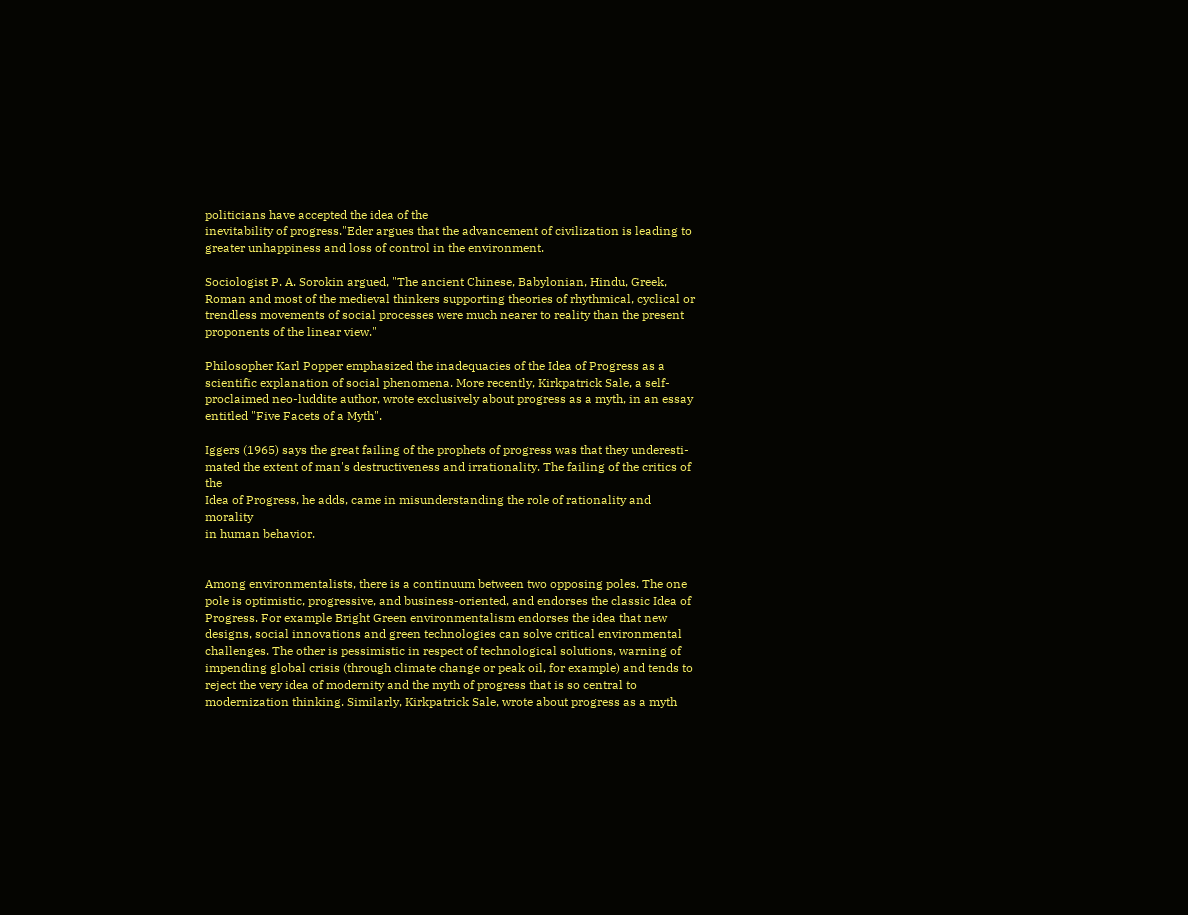politicians have accepted the idea of the
inevitability of progress."Eder argues that the advancement of civilization is leading to
greater unhappiness and loss of control in the environment.

Sociologist P. A. Sorokin argued, "The ancient Chinese, Babylonian, Hindu, Greek,
Roman and most of the medieval thinkers supporting theories of rhythmical, cyclical or
trendless movements of social processes were much nearer to reality than the present
proponents of the linear view."

Philosopher Karl Popper emphasized the inadequacies of the Idea of Progress as a
scientific explanation of social phenomena. More recently, Kirkpatrick Sale, a self-
proclaimed neo-luddite author, wrote exclusively about progress as a myth, in an essay
entitled "Five Facets of a Myth".

Iggers (1965) says the great failing of the prophets of progress was that they underesti-
mated the extent of man's destructiveness and irrationality. The failing of the critics of the
Idea of Progress, he adds, came in misunderstanding the role of rationality and morality
in human behavior.


Among environmentalists, there is a continuum between two opposing poles. The one
pole is optimistic, progressive, and business-oriented, and endorses the classic Idea of
Progress. For example Bright Green environmentalism endorses the idea that new
designs, social innovations and green technologies can solve critical environmental
challenges. The other is pessimistic in respect of technological solutions, warning of
impending global crisis (through climate change or peak oil, for example) and tends to
reject the very idea of modernity and the myth of progress that is so central to
modernization thinking. Similarly, Kirkpatrick Sale, wrote about progress as a myth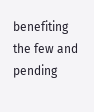benefiting the few and pending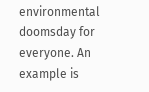environmental doomsday for everyone. An example is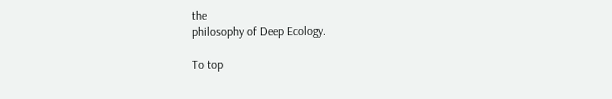the
philosophy of Deep Ecology.

To top